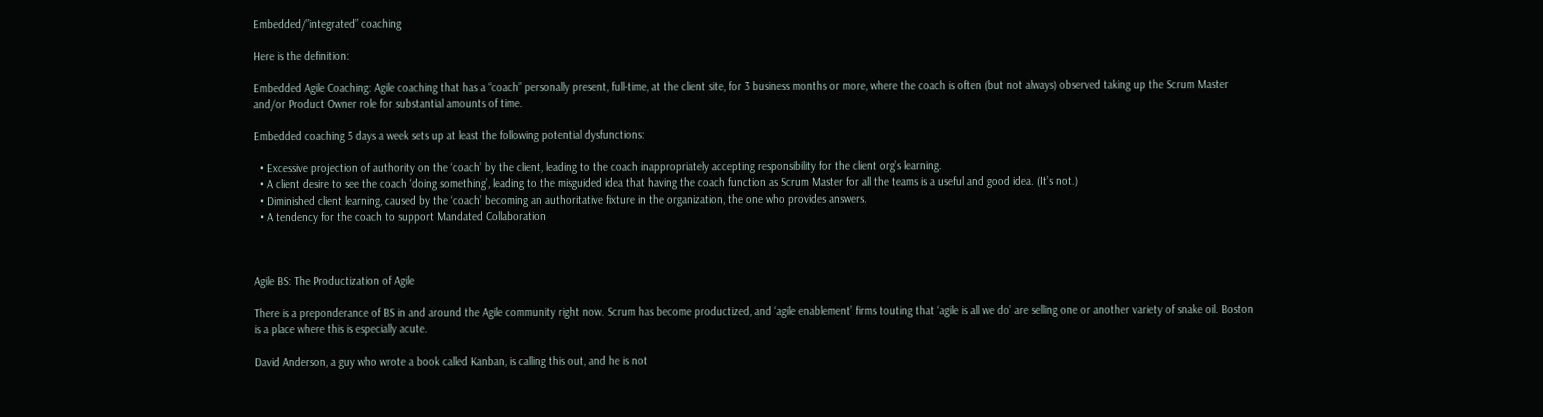Embedded/”integrated” coaching

Here is the definition:

Embedded Agile Coaching: Agile coaching that has a “coach” personally present, full-time, at the client site, for 3 business months or more, where the coach is often (but not always) observed taking up the Scrum Master and/or Product Owner role for substantial amounts of time.

Embedded coaching 5 days a week sets up at least the following potential dysfunctions:

  • Excessive projection of authority on the ‘coach’ by the client, leading to the coach inappropriately accepting responsibility for the client org’s learning.
  • A client desire to see the coach ‘doing something’, leading to the misguided idea that having the coach function as Scrum Master for all the teams is a useful and good idea. (It’s not.)
  • Diminished client learning, caused by the ‘coach’ becoming an authoritative fixture in the organization, the one who provides answers.
  • A tendency for the coach to support Mandated Collaboration



Agile BS: The Productization of Agile

There is a preponderance of BS in and around the Agile community right now. Scrum has become productized, and ‘agile enablement’ firms touting that ‘agile is all we do’ are selling one or another variety of snake oil. Boston is a place where this is especially acute.

David Anderson, a guy who wrote a book called Kanban, is calling this out, and he is not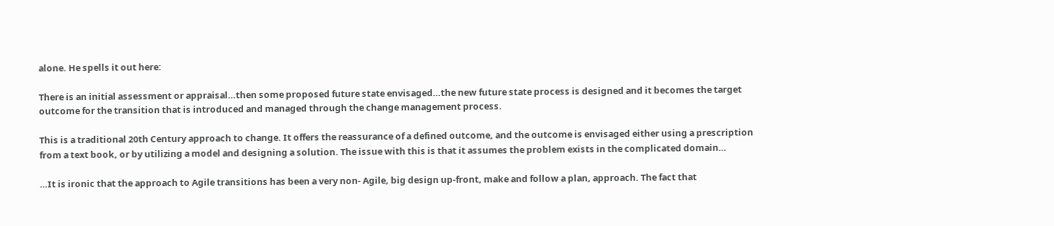alone. He spells it out here:

There is an initial assessment or appraisal…then some proposed future state envisaged…the new future state process is designed and it becomes the target outcome for the transition that is introduced and managed through the change management process.

This is a traditional 20th Century approach to change. It offers the reassurance of a defined outcome, and the outcome is envisaged either using a prescription from a text book, or by utilizing a model and designing a solution. The issue with this is that it assumes the problem exists in the complicated domain…

…It is ironic that the approach to Agile transitions has been a very non- Agile, big design up-front, make and follow a plan, approach. The fact that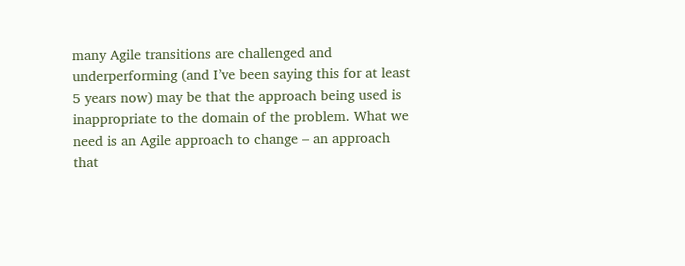many Agile transitions are challenged and underperforming (and I’ve been saying this for at least 5 years now) may be that the approach being used is inappropriate to the domain of the problem. What we need is an Agile approach to change – an approach that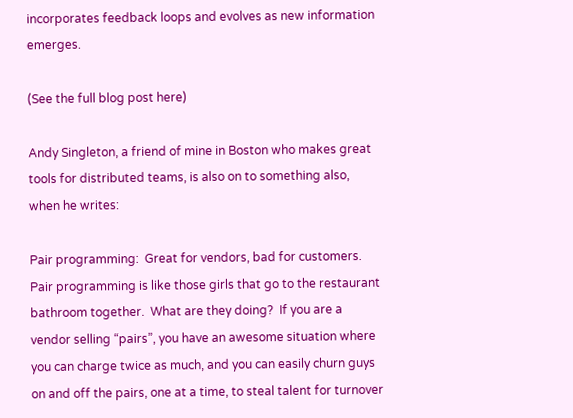incorporates feedback loops and evolves as new information emerges.

(See the full blog post here)

Andy Singleton, a friend of mine in Boston who makes great tools for distributed teams, is also on to something also, when he writes:

Pair programming:  Great for vendors, bad for customers.  Pair programming is like those girls that go to the restaurant bathroom together.  What are they doing?  If you are a vendor selling “pairs”, you have an awesome situation where you can charge twice as much, and you can easily churn guys on and off the pairs, one at a time, to steal talent for turnover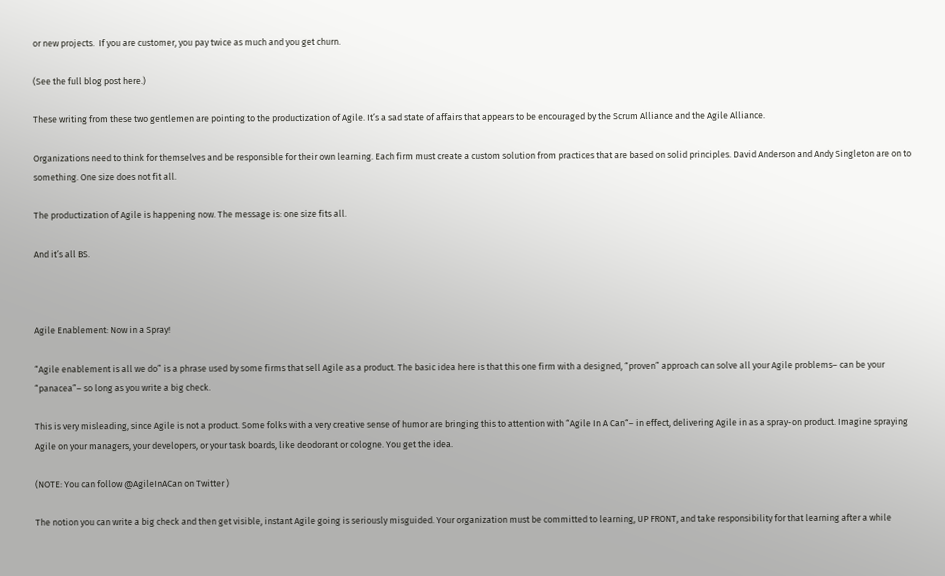or new projects.  If you are customer, you pay twice as much and you get churn.

(See the full blog post here.)

These writing from these two gentlemen are pointing to the productization of Agile. It’s a sad state of affairs that appears to be encouraged by the Scrum Alliance and the Agile Alliance.

Organizations need to think for themselves and be responsible for their own learning. Each firm must create a custom solution from practices that are based on solid principles. David Anderson and Andy Singleton are on to something. One size does not fit all.

The productization of Agile is happening now. The message is: one size fits all.

And it’s all BS.



Agile Enablement: Now in a Spray!

“Agile enablement is all we do” is a phrase used by some firms that sell Agile as a product. The basic idea here is that this one firm with a designed, “proven” approach can solve all your Agile problems– can be your “panacea”– so long as you write a big check.

This is very misleading, since Agile is not a product. Some folks with a very creative sense of humor are bringing this to attention with “Agile In A Can“– in effect, delivering Agile in as a spray-on product. Imagine spraying Agile on your managers, your developers, or your task boards, like deodorant or cologne. You get the idea.

(NOTE: You can follow @AgileInACan on Twitter )

The notion you can write a big check and then get visible, instant Agile going is seriously misguided. Your organization must be committed to learning, UP FRONT, and take responsibility for that learning after a while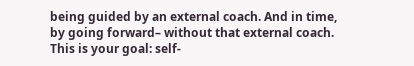being guided by an external coach. And in time, by going forward– without that external coach. This is your goal: self-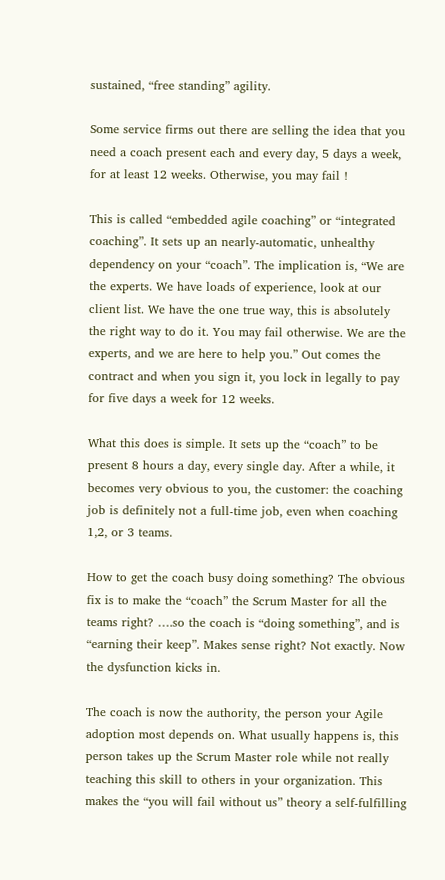sustained, “free standing” agility.

Some service firms out there are selling the idea that you need a coach present each and every day, 5 days a week, for at least 12 weeks. Otherwise, you may fail !

This is called “embedded agile coaching” or “integrated coaching”. It sets up an nearly-automatic, unhealthy dependency on your “coach”. The implication is, “We are the experts. We have loads of experience, look at our client list. We have the one true way, this is absolutely the right way to do it. You may fail otherwise. We are the experts, and we are here to help you.” Out comes the contract and when you sign it, you lock in legally to pay for five days a week for 12 weeks.

What this does is simple. It sets up the “coach” to be present 8 hours a day, every single day. After a while, it becomes very obvious to you, the customer: the coaching job is definitely not a full-time job, even when coaching 1,2, or 3 teams.

How to get the coach busy doing something? The obvious fix is to make the “coach” the Scrum Master for all the teams right? ….so the coach is “doing something”, and is “earning their keep”. Makes sense right? Not exactly. Now the dysfunction kicks in.

The coach is now the authority, the person your Agile adoption most depends on. What usually happens is, this person takes up the Scrum Master role while not really teaching this skill to others in your organization. This makes the “you will fail without us” theory a self-fulfilling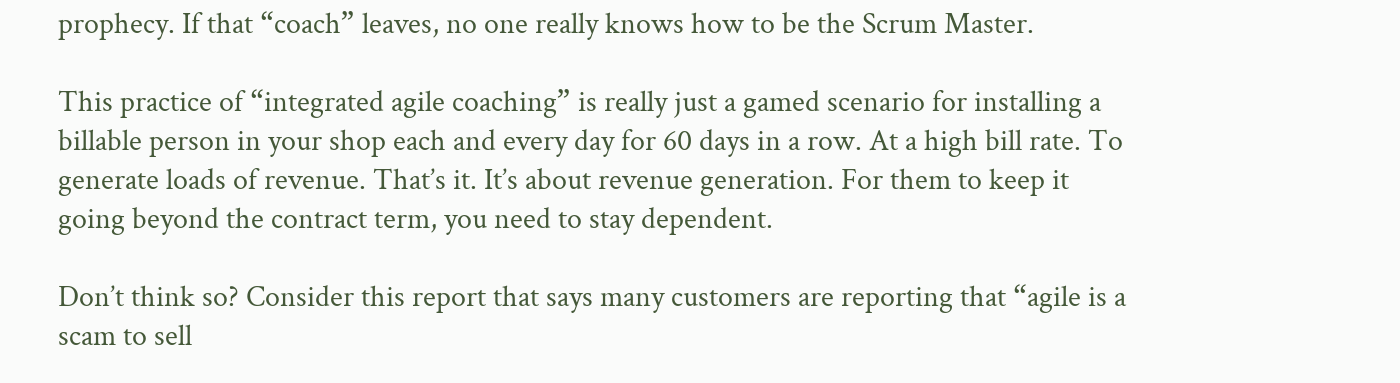prophecy. If that “coach” leaves, no one really knows how to be the Scrum Master.

This practice of “integrated agile coaching” is really just a gamed scenario for installing a billable person in your shop each and every day for 60 days in a row. At a high bill rate. To generate loads of revenue. That’s it. It’s about revenue generation. For them to keep it going beyond the contract term, you need to stay dependent.

Don’t think so? Consider this report that says many customers are reporting that “agile is a scam to sell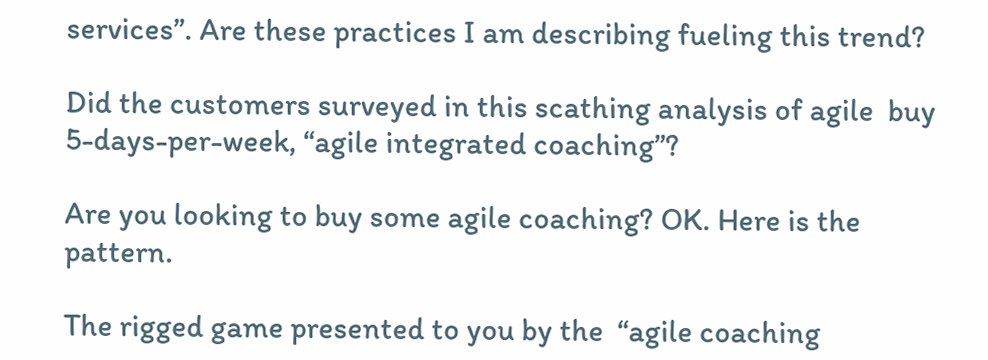services”. Are these practices I am describing fueling this trend?

Did the customers surveyed in this scathing analysis of agile  buy 5-days-per-week, “agile integrated coaching”?

Are you looking to buy some agile coaching? OK. Here is the pattern.

The rigged game presented to you by the  “agile coaching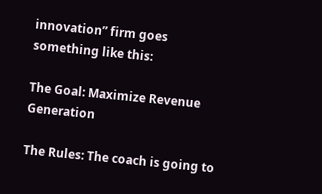innovation” firm goes something like this:

The Goal: Maximize Revenue Generation

The Rules: The coach is going to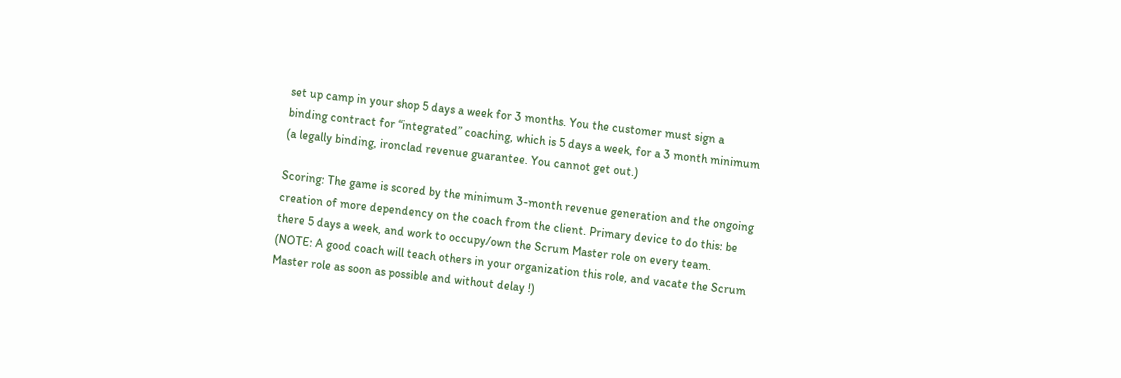set up camp in your shop 5 days a week for 3 months. You the customer must sign a binding contract for “integrated” coaching, which is 5 days a week, for a 3 month minimum (a legally binding, ironclad revenue guarantee. You cannot get out.)

Scoring: The game is scored by the minimum 3-month revenue generation and the ongoing creation of more dependency on the coach from the client. Primary device to do this: be there 5 days a week, and work to occupy/own the Scrum Master role on every team. (NOTE: A good coach will teach others in your organization this role, and vacate the Scrum Master role as soon as possible and without delay !)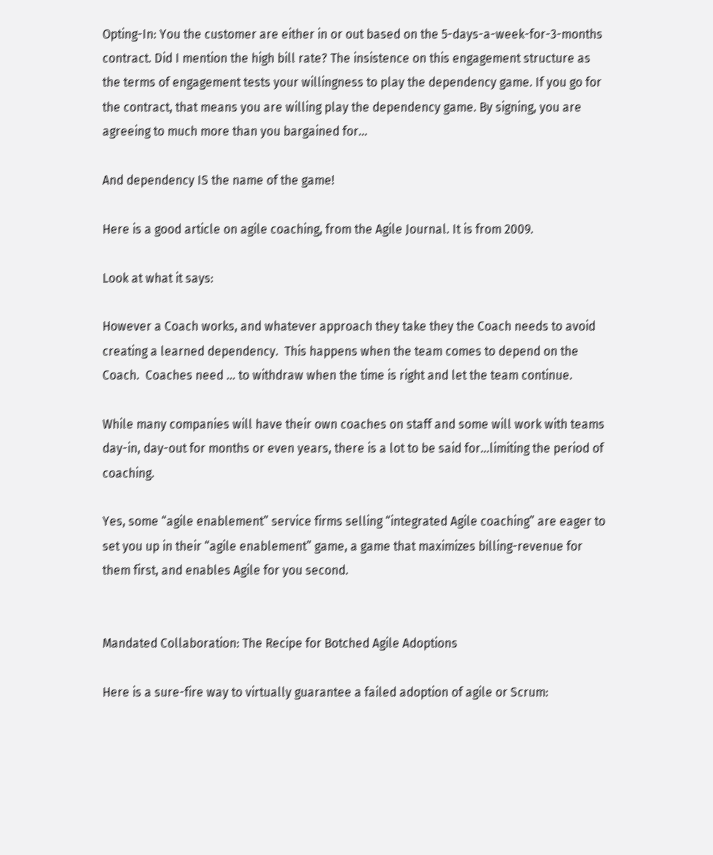Opting-In: You the customer are either in or out based on the 5-days-a-week-for-3-months contract. Did I mention the high bill rate? The insistence on this engagement structure as the terms of engagement tests your willingness to play the dependency game. If you go for the contract, that means you are willing play the dependency game. By signing, you are agreeing to much more than you bargained for…

And dependency IS the name of the game!

Here is a good article on agile coaching, from the Agile Journal. It is from 2009.

Look at what it says:

However a Coach works, and whatever approach they take they the Coach needs to avoid creating a learned dependency.  This happens when the team comes to depend on the Coach.  Coaches need … to withdraw when the time is right and let the team continue.

While many companies will have their own coaches on staff and some will work with teams day-in, day-out for months or even years, there is a lot to be said for…limiting the period of coaching.

Yes, some “agile enablement” service firms selling “integrated Agile coaching” are eager to set you up in their “agile enablement” game, a game that maximizes billing-revenue for them first, and enables Agile for you second.


Mandated Collaboration: The Recipe for Botched Agile Adoptions

Here is a sure-fire way to virtually guarantee a failed adoption of agile or Scrum: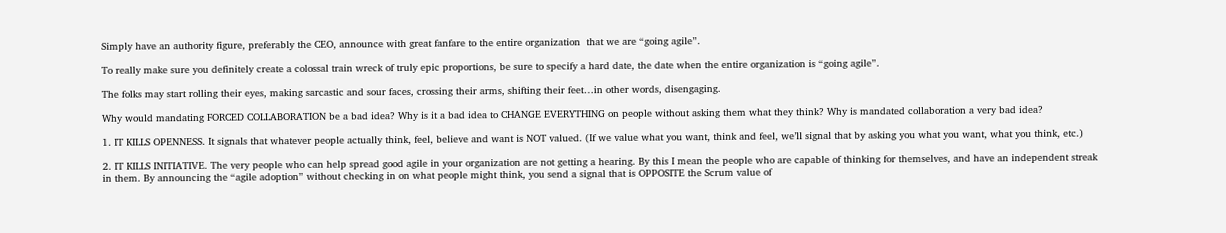Simply have an authority figure, preferably the CEO, announce with great fanfare to the entire organization  that we are “going agile”.

To really make sure you definitely create a colossal train wreck of truly epic proportions, be sure to specify a hard date, the date when the entire organization is “going agile”.

The folks may start rolling their eyes, making sarcastic and sour faces, crossing their arms, shifting their feet…in other words, disengaging.

Why would mandating FORCED COLLABORATION be a bad idea? Why is it a bad idea to CHANGE EVERYTHING on people without asking them what they think? Why is mandated collaboration a very bad idea?

1. IT KILLS OPENNESS. It signals that whatever people actually think, feel, believe and want is NOT valued. (If we value what you want, think and feel, we’ll signal that by asking you what you want, what you think, etc.)

2. IT KILLS INITIATIVE. The very people who can help spread good agile in your organization are not getting a hearing. By this I mean the people who are capable of thinking for themselves, and have an independent streak in them. By announcing the “agile adoption” without checking in on what people might think, you send a signal that is OPPOSITE the Scrum value of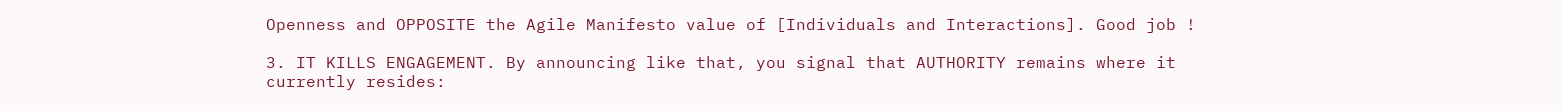Openness and OPPOSITE the Agile Manifesto value of [Individuals and Interactions]. Good job !

3. IT KILLS ENGAGEMENT. By announcing like that, you signal that AUTHORITY remains where it currently resides: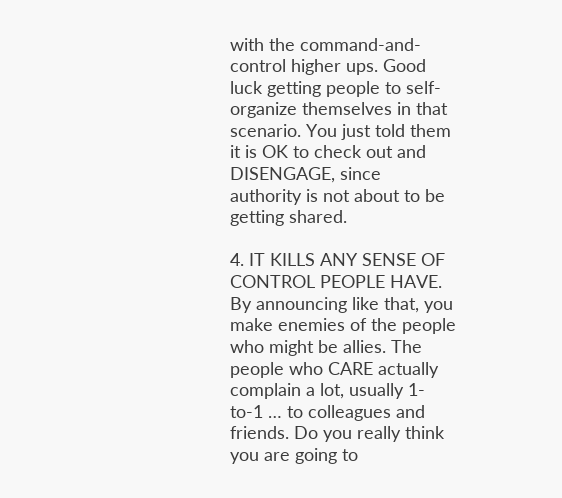with the command-and-control higher ups. Good luck getting people to self-organize themselves in that scenario. You just told them it is OK to check out and DISENGAGE, since authority is not about to be getting shared.

4. IT KILLS ANY SENSE OF CONTROL PEOPLE HAVE. By announcing like that, you make enemies of the people who might be allies. The people who CARE actually complain a lot, usually 1-to-1 … to colleagues and friends. Do you really think you are going to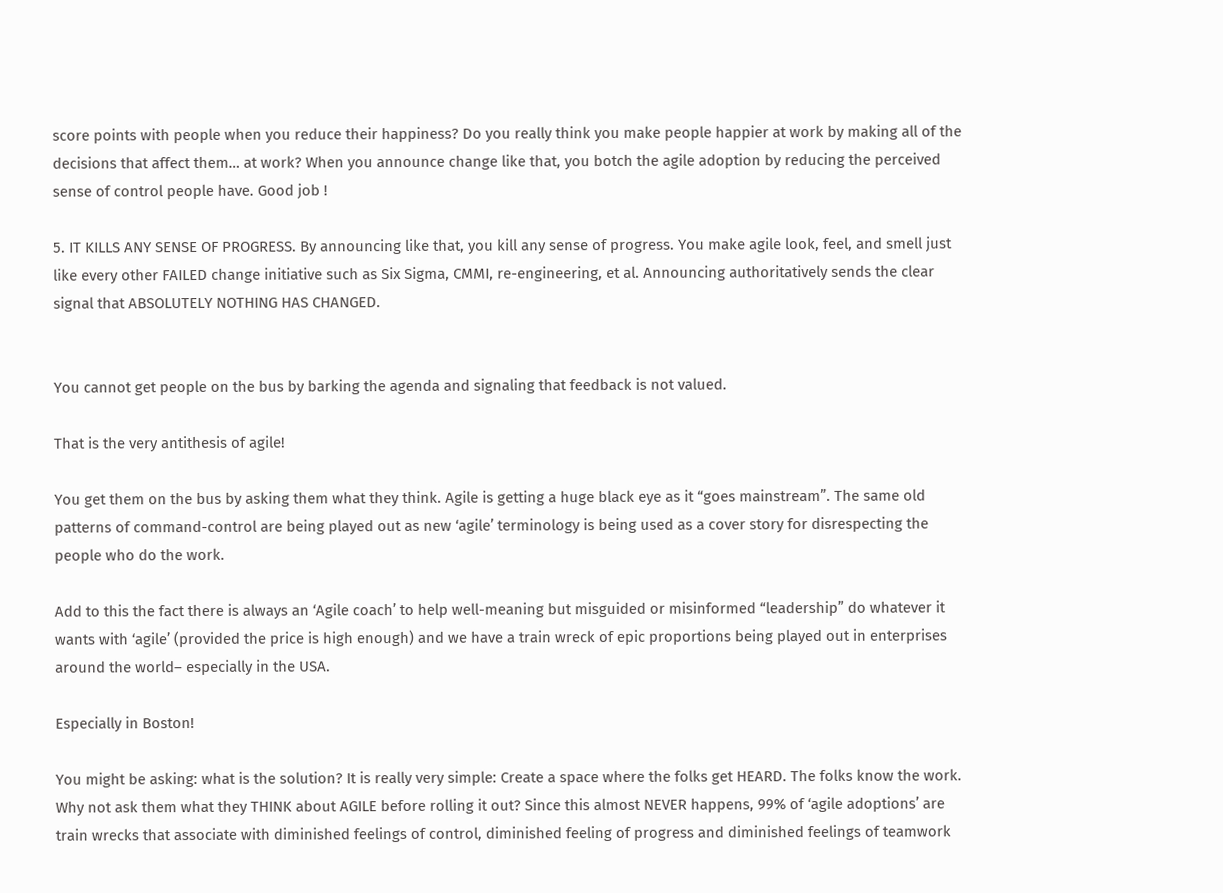score points with people when you reduce their happiness? Do you really think you make people happier at work by making all of the decisions that affect them… at work? When you announce change like that, you botch the agile adoption by reducing the perceived sense of control people have. Good job !

5. IT KILLS ANY SENSE OF PROGRESS. By announcing like that, you kill any sense of progress. You make agile look, feel, and smell just like every other FAILED change initiative such as Six Sigma, CMMI, re-engineering, et al. Announcing authoritatively sends the clear signal that ABSOLUTELY NOTHING HAS CHANGED.


You cannot get people on the bus by barking the agenda and signaling that feedback is not valued.

That is the very antithesis of agile!

You get them on the bus by asking them what they think. Agile is getting a huge black eye as it “goes mainstream”. The same old patterns of command-control are being played out as new ‘agile’ terminology is being used as a cover story for disrespecting the people who do the work.

Add to this the fact there is always an ‘Agile coach’ to help well-meaning but misguided or misinformed “leadership” do whatever it wants with ‘agile’ (provided the price is high enough) and we have a train wreck of epic proportions being played out in enterprises around the world– especially in the USA.

Especially in Boston!

You might be asking: what is the solution? It is really very simple: Create a space where the folks get HEARD. The folks know the work. Why not ask them what they THINK about AGILE before rolling it out? Since this almost NEVER happens, 99% of ‘agile adoptions’ are train wrecks that associate with diminished feelings of control, diminished feeling of progress and diminished feelings of teamwork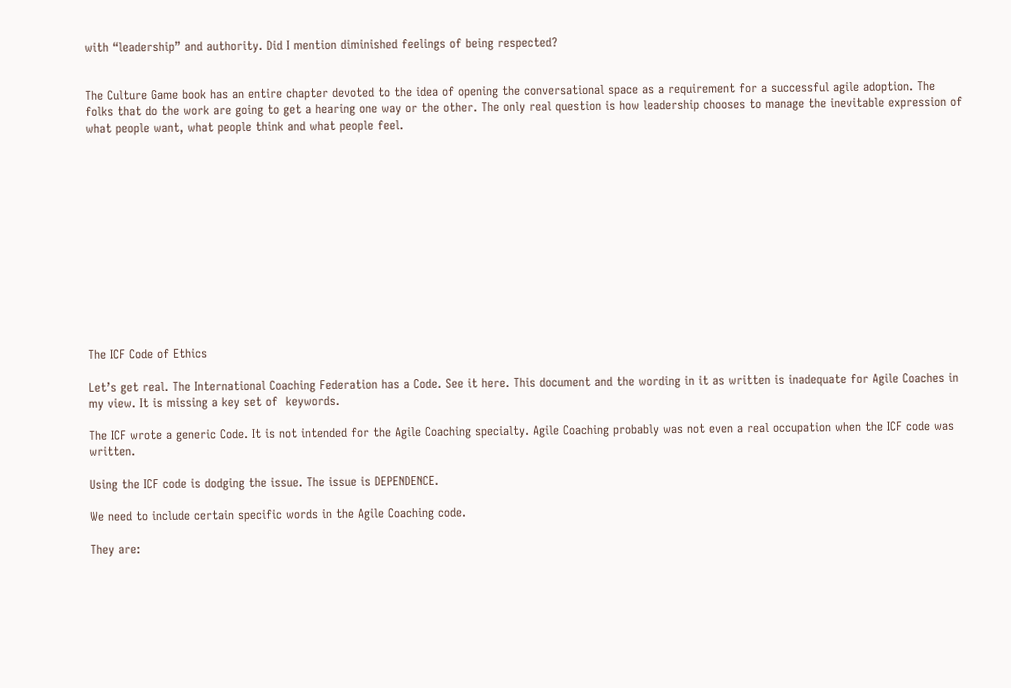with “leadership” and authority. Did I mention diminished feelings of being respected?


The Culture Game book has an entire chapter devoted to the idea of opening the conversational space as a requirement for a successful agile adoption. The folks that do the work are going to get a hearing one way or the other. The only real question is how leadership chooses to manage the inevitable expression of what people want, what people think and what people feel.













The ICF Code of Ethics

Let’s get real. The International Coaching Federation has a Code. See it here. This document and the wording in it as written is inadequate for Agile Coaches in my view. It is missing a key set of  keywords.

The ICF wrote a generic Code. It is not intended for the Agile Coaching specialty. Agile Coaching probably was not even a real occupation when the ICF code was written.

Using the ICF code is dodging the issue. The issue is DEPENDENCE.

We need to include certain specific words in the Agile Coaching code.

They are: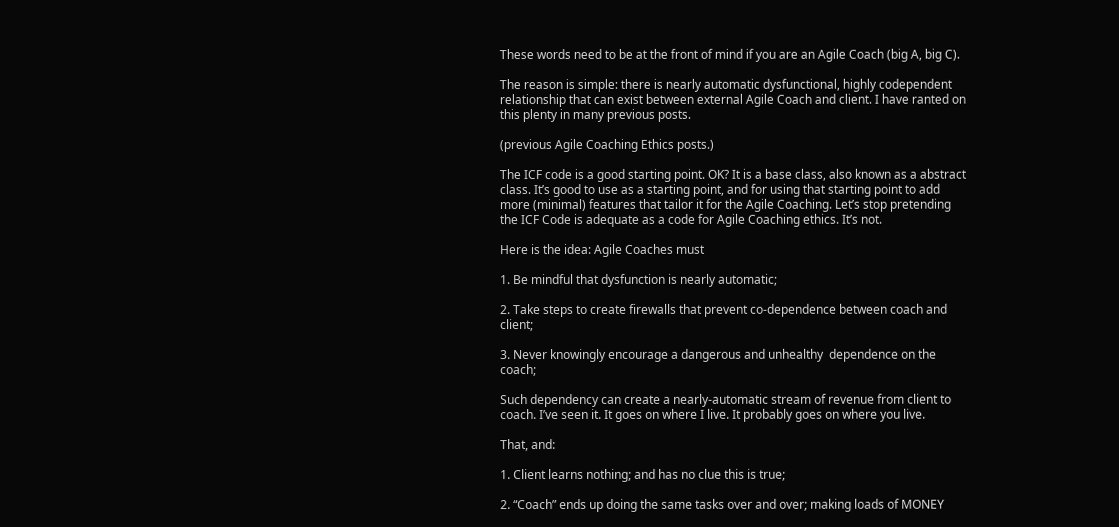These words need to be at the front of mind if you are an Agile Coach (big A, big C).

The reason is simple: there is nearly automatic dysfunctional, highly codependent relationship that can exist between external Agile Coach and client. I have ranted on this plenty in many previous posts.

(previous Agile Coaching Ethics posts.)

The ICF code is a good starting point. OK? It is a base class, also known as a abstract class. It’s good to use as a starting point, and for using that starting point to add more (minimal) features that tailor it for the Agile Coaching. Let’s stop pretending the ICF Code is adequate as a code for Agile Coaching ethics. It’s not.

Here is the idea: Agile Coaches must

1. Be mindful that dysfunction is nearly automatic;

2. Take steps to create firewalls that prevent co-dependence between coach and client;

3. Never knowingly encourage a dangerous and unhealthy  dependence on the coach;

Such dependency can create a nearly-automatic stream of revenue from client to coach. I’ve seen it. It goes on where I live. It probably goes on where you live.

That, and:

1. Client learns nothing; and has no clue this is true;

2. “Coach” ends up doing the same tasks over and over; making loads of MONEY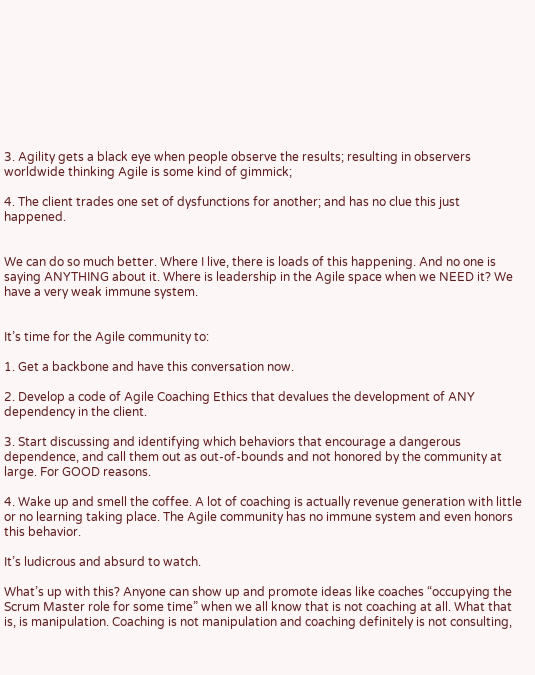3. Agility gets a black eye when people observe the results; resulting in observers worldwide thinking Agile is some kind of gimmick;

4. The client trades one set of dysfunctions for another; and has no clue this just happened.


We can do so much better. Where I live, there is loads of this happening. And no one is saying ANYTHING about it. Where is leadership in the Agile space when we NEED it? We have a very weak immune system.


It’s time for the Agile community to:

1. Get a backbone and have this conversation now.

2. Develop a code of Agile Coaching Ethics that devalues the development of ANY dependency in the client.

3. Start discussing and identifying which behaviors that encourage a dangerous dependence, and call them out as out-of-bounds and not honored by the community at large. For GOOD reasons.

4. Wake up and smell the coffee. A lot of coaching is actually revenue generation with little or no learning taking place. The Agile community has no immune system and even honors this behavior.

It’s ludicrous and absurd to watch.

What’s up with this? Anyone can show up and promote ideas like coaches “occupying the Scrum Master role for some time” when we all know that is not coaching at all. What that is, is manipulation. Coaching is not manipulation and coaching definitely is not consulting,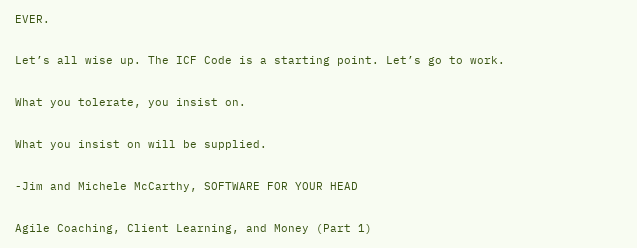EVER.

Let’s all wise up. The ICF Code is a starting point. Let’s go to work.

What you tolerate, you insist on.

What you insist on will be supplied.

-Jim and Michele McCarthy, SOFTWARE FOR YOUR HEAD

Agile Coaching, Client Learning, and Money (Part 1)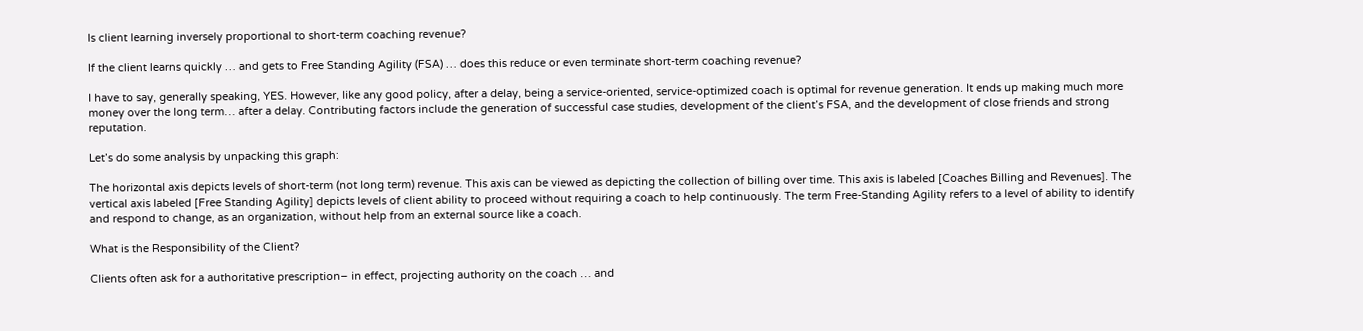Is client learning inversely proportional to short-term coaching revenue?

If the client learns quickly … and gets to Free Standing Agility (FSA) … does this reduce or even terminate short-term coaching revenue?

I have to say, generally speaking, YES. However, like any good policy, after a delay, being a service-oriented, service-optimized coach is optimal for revenue generation. It ends up making much more money over the long term… after a delay. Contributing factors include the generation of successful case studies, development of the client’s FSA, and the development of close friends and strong reputation.

Let’s do some analysis by unpacking this graph:

The horizontal axis depicts levels of short-term (not long term) revenue. This axis can be viewed as depicting the collection of billing over time. This axis is labeled [Coaches Billing and Revenues]. The vertical axis labeled [Free Standing Agility] depicts levels of client ability to proceed without requiring a coach to help continuously. The term Free-Standing Agility refers to a level of ability to identify and respond to change, as an organization, without help from an external source like a coach.

What is the Responsibility of the Client?

Clients often ask for a authoritative prescription– in effect, projecting authority on the coach … and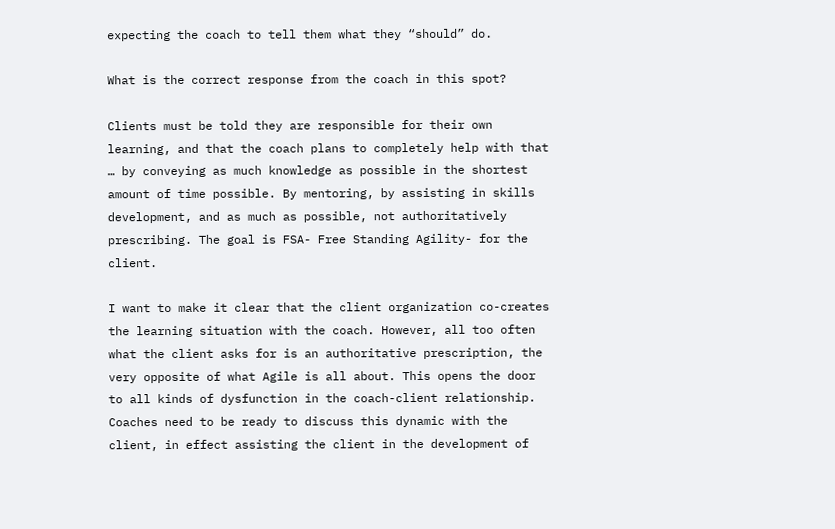expecting the coach to tell them what they “should” do.

What is the correct response from the coach in this spot?

Clients must be told they are responsible for their own learning, and that the coach plans to completely help with that … by conveying as much knowledge as possible in the shortest amount of time possible. By mentoring, by assisting in skills development, and as much as possible, not authoritatively prescribing. The goal is FSA- Free Standing Agility- for the client.

I want to make it clear that the client organization co-creates the learning situation with the coach. However, all too often what the client asks for is an authoritative prescription, the very opposite of what Agile is all about. This opens the door to all kinds of dysfunction in the coach-client relationship. Coaches need to be ready to discuss this dynamic with the client, in effect assisting the client in the development of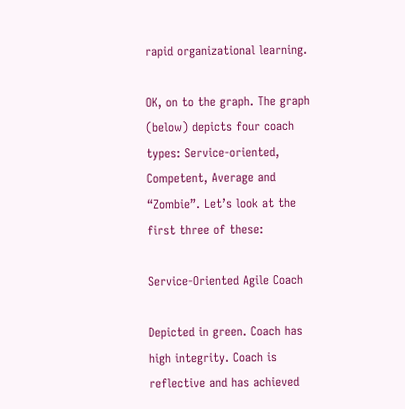rapid organizational learning.

OK, on to the graph. The graph (below) depicts four coach types: Service-oriented, Competent, Average and “Zombie”. Let’s look at the first three of these:

Service-Oriented Agile Coach

Depicted in green. Coach has high integrity. Coach is reflective and has achieved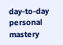day-to-day personal mastery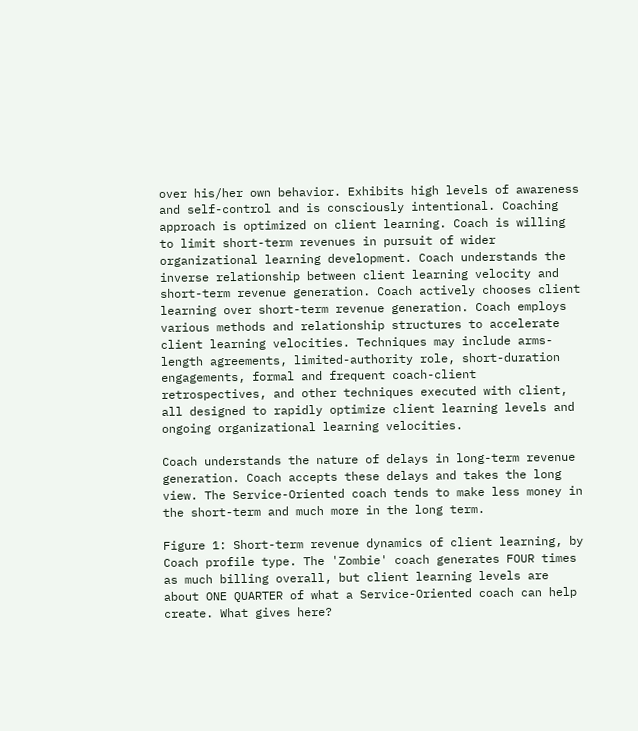over his/her own behavior. Exhibits high levels of awareness and self-control and is consciously intentional. Coaching approach is optimized on client learning. Coach is willing to limit short-term revenues in pursuit of wider organizational learning development. Coach understands the inverse relationship between client learning velocity and short-term revenue generation. Coach actively chooses client learning over short-term revenue generation. Coach employs various methods and relationship structures to accelerate client learning velocities. Techniques may include arms-length agreements, limited-authority role, short-duration engagements, formal and frequent coach-client retrospectives, and other techniques executed with client, all designed to rapidly optimize client learning levels and ongoing organizational learning velocities.

Coach understands the nature of delays in long-term revenue generation. Coach accepts these delays and takes the long view. The Service-Oriented coach tends to make less money in the short-term and much more in the long term.

Figure 1: Short-term revenue dynamics of client learning, by Coach profile type. The 'Zombie' coach generates FOUR times as much billing overall, but client learning levels are about ONE QUARTER of what a Service-Oriented coach can help create. What gives here?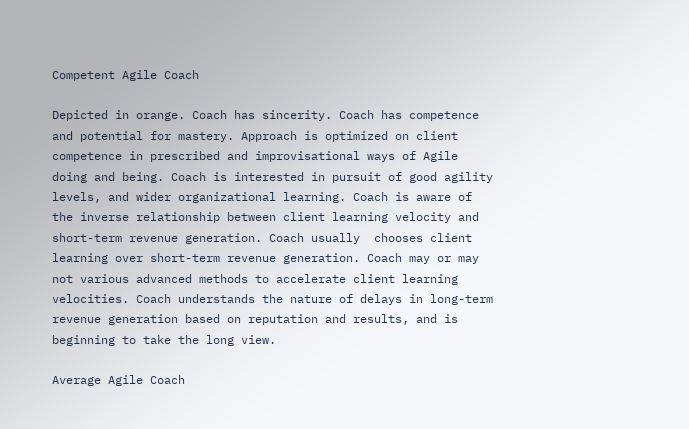Competent Agile Coach

Depicted in orange. Coach has sincerity. Coach has competence and potential for mastery. Approach is optimized on client competence in prescribed and improvisational ways of Agile doing and being. Coach is interested in pursuit of good agility levels, and wider organizational learning. Coach is aware of the inverse relationship between client learning velocity and short-term revenue generation. Coach usually  chooses client learning over short-term revenue generation. Coach may or may not various advanced methods to accelerate client learning velocities. Coach understands the nature of delays in long-term revenue generation based on reputation and results, and is beginning to take the long view.

Average Agile Coach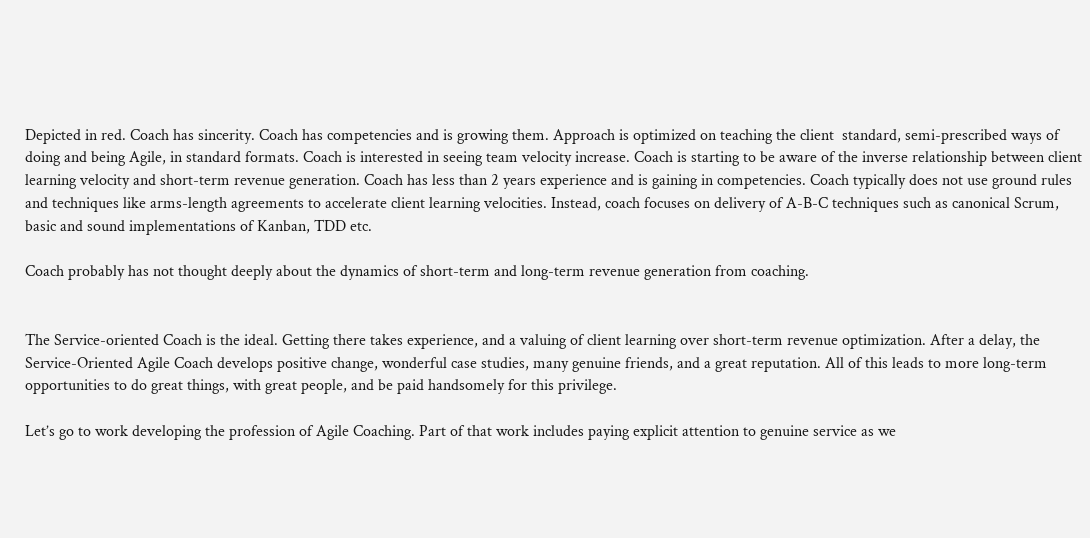Depicted in red. Coach has sincerity. Coach has competencies and is growing them. Approach is optimized on teaching the client  standard, semi-prescribed ways of doing and being Agile, in standard formats. Coach is interested in seeing team velocity increase. Coach is starting to be aware of the inverse relationship between client learning velocity and short-term revenue generation. Coach has less than 2 years experience and is gaining in competencies. Coach typically does not use ground rules and techniques like arms-length agreements to accelerate client learning velocities. Instead, coach focuses on delivery of A-B-C techniques such as canonical Scrum, basic and sound implementations of Kanban, TDD etc.

Coach probably has not thought deeply about the dynamics of short-term and long-term revenue generation from coaching.


The Service-oriented Coach is the ideal. Getting there takes experience, and a valuing of client learning over short-term revenue optimization. After a delay, the Service-Oriented Agile Coach develops positive change, wonderful case studies, many genuine friends, and a great reputation. All of this leads to more long-term opportunities to do great things, with great people, and be paid handsomely for this privilege.

Let’s go to work developing the profession of Agile Coaching. Part of that work includes paying explicit attention to genuine service as we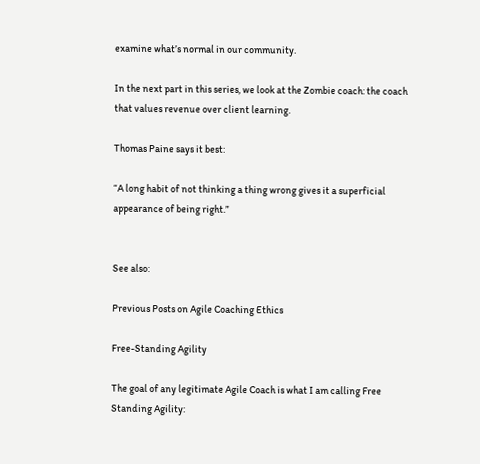examine what’s normal in our community.

In the next part in this series, we look at the Zombie coach: the coach that values revenue over client learning.

Thomas Paine says it best:

“A long habit of not thinking a thing wrong gives it a superficial appearance of being right.”


See also:

Previous Posts on Agile Coaching Ethics

Free-Standing Agility

The goal of any legitimate Agile Coach is what I am calling Free Standing Agility: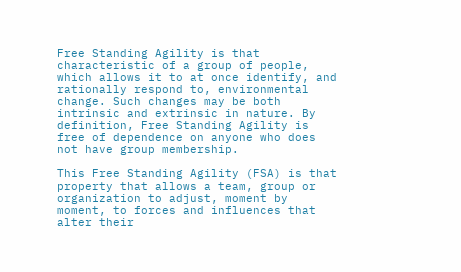Free Standing Agility is that characteristic of a group of people, which allows it to at once identify, and rationally respond to, environmental change. Such changes may be both intrinsic and extrinsic in nature. By definition, Free Standing Agility is free of dependence on anyone who does not have group membership.

This Free Standing Agility (FSA) is that property that allows a team, group or organization to adjust, moment by moment, to forces and influences that alter their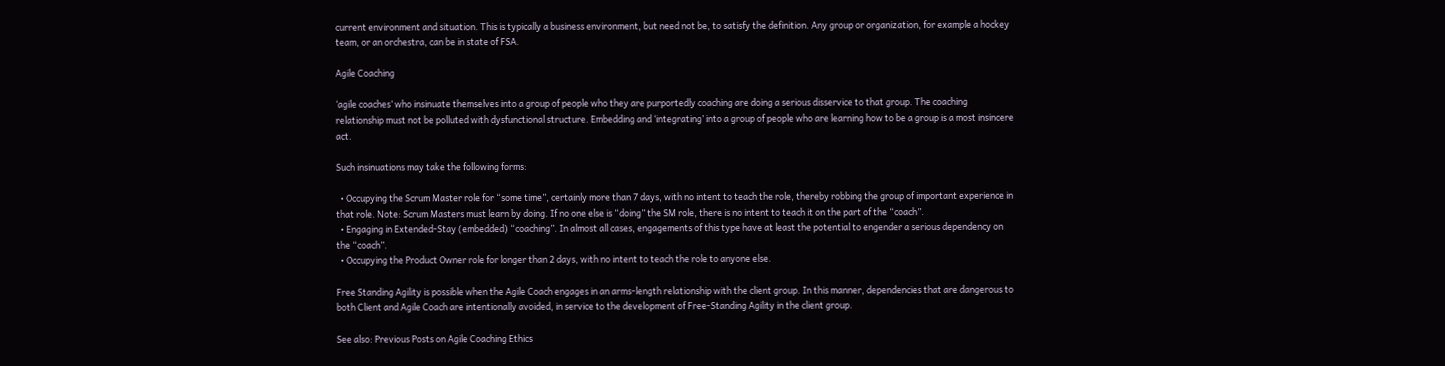current environment and situation. This is typically a business environment, but need not be, to satisfy the definition. Any group or organization, for example a hockey team, or an orchestra, can be in state of FSA.

Agile Coaching

‘agile coaches’ who insinuate themselves into a group of people who they are purportedly coaching are doing a serious disservice to that group. The coaching relationship must not be polluted with dysfunctional structure. Embedding and ‘integrating’ into a group of people who are learning how to be a group is a most insincere act.

Such insinuations may take the following forms:

  • Occupying the Scrum Master role for “some time”, certainly more than 7 days, with no intent to teach the role, thereby robbing the group of important experience in that role. Note: Scrum Masters must learn by doing. If no one else is “doing” the SM role, there is no intent to teach it on the part of the “coach”.
  • Engaging in Extended-Stay (embedded) “coaching”. In almost all cases, engagements of this type have at least the potential to engender a serious dependency on the “coach”.
  • Occupying the Product Owner role for longer than 2 days, with no intent to teach the role to anyone else.

Free Standing Agility is possible when the Agile Coach engages in an arms-length relationship with the client group. In this manner, dependencies that are dangerous to both Client and Agile Coach are intentionally avoided, in service to the development of Free-Standing Agility in the client group.

See also: Previous Posts on Agile Coaching Ethics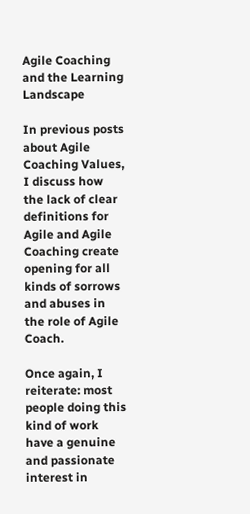Agile Coaching and the Learning Landscape

In previous posts about Agile Coaching Values, I discuss how the lack of clear definitions for Agile and Agile Coaching create opening for all kinds of sorrows and abuses in the role of Agile Coach.

Once again, I reiterate: most people doing this kind of work have a genuine and passionate interest in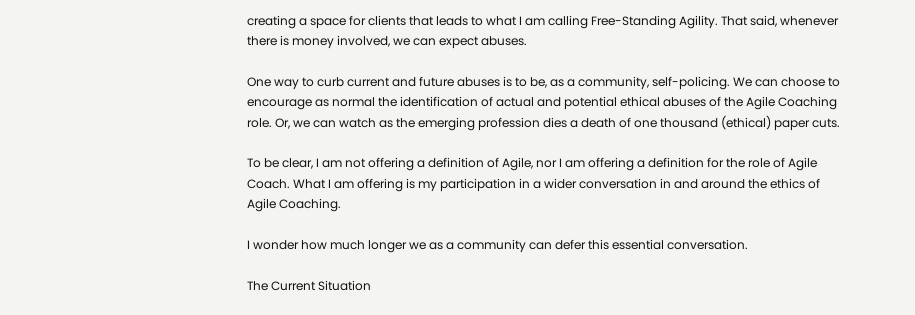creating a space for clients that leads to what I am calling Free-Standing Agility. That said, whenever there is money involved, we can expect abuses.

One way to curb current and future abuses is to be, as a community, self-policing. We can choose to encourage as normal the identification of actual and potential ethical abuses of the Agile Coaching role. Or, we can watch as the emerging profession dies a death of one thousand (ethical) paper cuts.

To be clear, I am not offering a definition of Agile, nor I am offering a definition for the role of Agile Coach. What I am offering is my participation in a wider conversation in and around the ethics of Agile Coaching.

I wonder how much longer we as a community can defer this essential conversation.

The Current Situation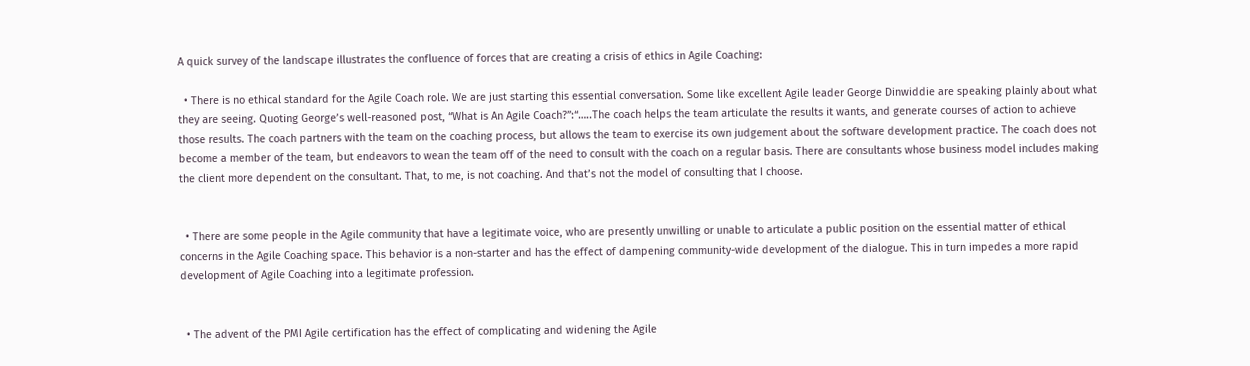A quick survey of the landscape illustrates the confluence of forces that are creating a crisis of ethics in Agile Coaching:

  • There is no ethical standard for the Agile Coach role. We are just starting this essential conversation. Some like excellent Agile leader George Dinwiddie are speaking plainly about what they are seeing. Quoting George’s well-reasoned post, “What is An Agile Coach?”:“…..The coach helps the team articulate the results it wants, and generate courses of action to achieve those results. The coach partners with the team on the coaching process, but allows the team to exercise its own judgement about the software development practice. The coach does not become a member of the team, but endeavors to wean the team off of the need to consult with the coach on a regular basis. There are consultants whose business model includes making the client more dependent on the consultant. That, to me, is not coaching. And that’s not the model of consulting that I choose.


  • There are some people in the Agile community that have a legitimate voice, who are presently unwilling or unable to articulate a public position on the essential matter of ethical concerns in the Agile Coaching space. This behavior is a non-starter and has the effect of dampening community-wide development of the dialogue. This in turn impedes a more rapid development of Agile Coaching into a legitimate profession.


  • The advent of the PMI Agile certification has the effect of complicating and widening the Agile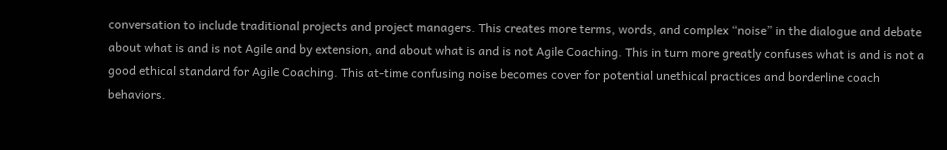conversation to include traditional projects and project managers. This creates more terms, words, and complex “noise” in the dialogue and debate about what is and is not Agile and by extension, and about what is and is not Agile Coaching. This in turn more greatly confuses what is and is not a good ethical standard for Agile Coaching. This at-time confusing noise becomes cover for potential unethical practices and borderline coach behaviors.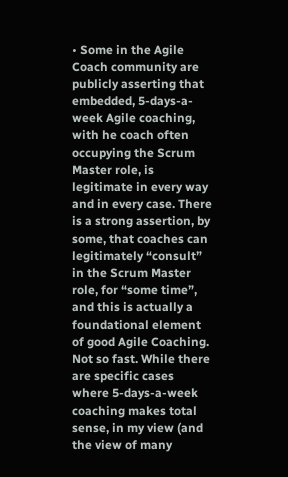• Some in the Agile Coach community are publicly asserting that embedded, 5-days-a-week Agile coaching, with he coach often occupying the Scrum Master role, is  legitimate in every way and in every case. There is a strong assertion, by some, that coaches can legitimately “consult” in the Scrum Master role, for “some time”, and this is actually a foundational element of good Agile Coaching. Not so fast. While there are specific cases where 5-days-a-week coaching makes total sense, in my view (and the view of many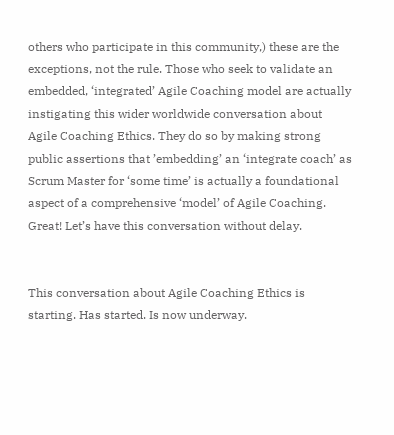others who participate in this community,) these are the exceptions, not the rule. Those who seek to validate an embedded, ‘integrated’ Agile Coaching model are actually instigating this wider worldwide conversation about Agile Coaching Ethics. They do so by making strong public assertions that ’embedding’ an ‘integrate coach’ as Scrum Master for ‘some time’ is actually a foundational aspect of a comprehensive ‘model’ of Agile Coaching. Great! Let’s have this conversation without delay.


This conversation about Agile Coaching Ethics is starting. Has started. Is now underway.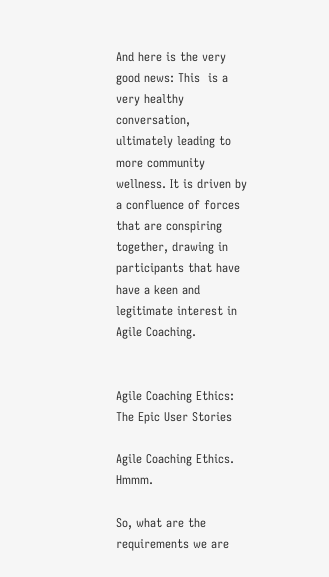And here is the very good news: This  is a very healthy conversation, ultimately leading to more community wellness. It is driven by a confluence of forces that are conspiring together, drawing in participants that have have a keen and legitimate interest in Agile Coaching.


Agile Coaching Ethics: The Epic User Stories

Agile Coaching Ethics. Hmmm.

So, what are the requirements we are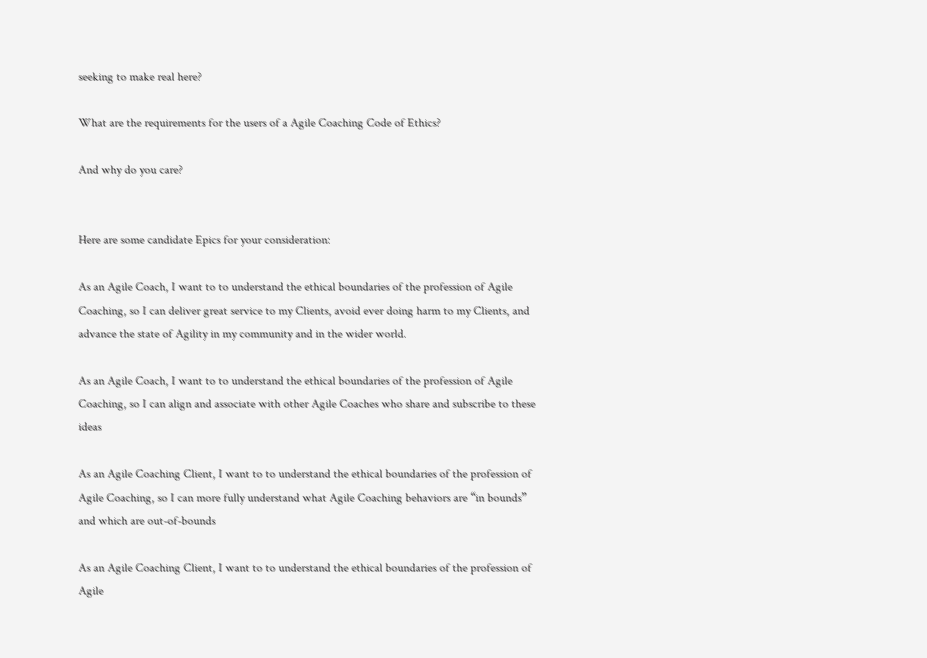seeking to make real here?

What are the requirements for the users of a Agile Coaching Code of Ethics?

And why do you care?


Here are some candidate Epics for your consideration:

As an Agile Coach, I want to to understand the ethical boundaries of the profession of Agile Coaching, so I can deliver great service to my Clients, avoid ever doing harm to my Clients, and advance the state of Agility in my community and in the wider world.

As an Agile Coach, I want to to understand the ethical boundaries of the profession of Agile Coaching, so I can align and associate with other Agile Coaches who share and subscribe to these ideas

As an Agile Coaching Client, I want to to understand the ethical boundaries of the profession of Agile Coaching, so I can more fully understand what Agile Coaching behaviors are “in bounds” and which are out-of-bounds

As an Agile Coaching Client, I want to to understand the ethical boundaries of the profession of Agile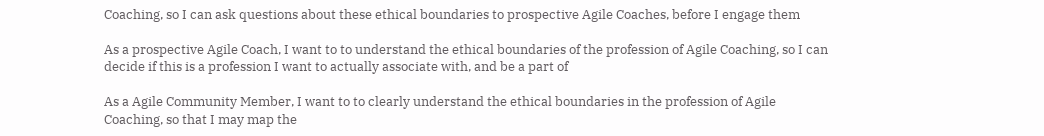Coaching, so I can ask questions about these ethical boundaries to prospective Agile Coaches, before I engage them

As a prospective Agile Coach, I want to to understand the ethical boundaries of the profession of Agile Coaching, so I can decide if this is a profession I want to actually associate with, and be a part of

As a Agile Community Member, I want to to clearly understand the ethical boundaries in the profession of Agile Coaching, so that I may map the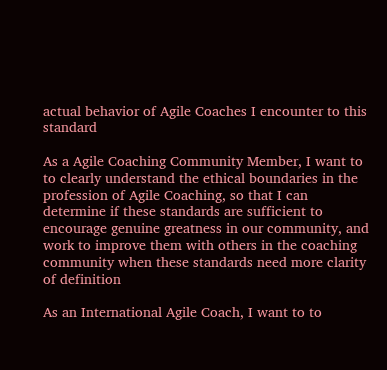actual behavior of Agile Coaches I encounter to this standard

As a Agile Coaching Community Member, I want to to clearly understand the ethical boundaries in the profession of Agile Coaching, so that I can determine if these standards are sufficient to encourage genuine greatness in our community, and work to improve them with others in the coaching community when these standards need more clarity of definition

As an International Agile Coach, I want to to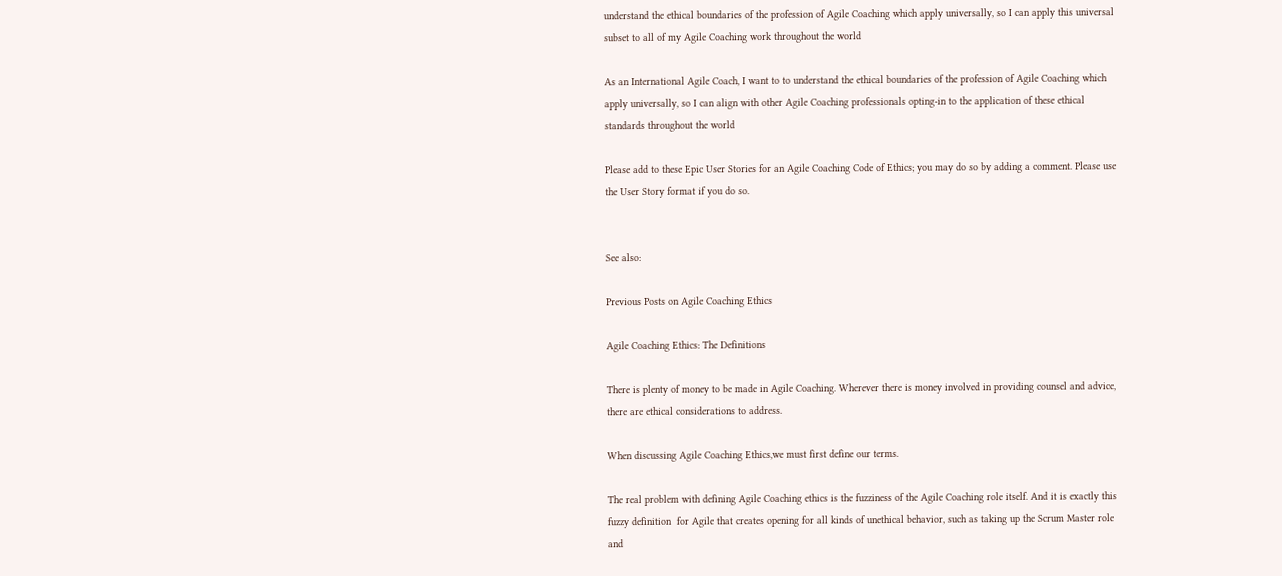understand the ethical boundaries of the profession of Agile Coaching which apply universally, so I can apply this universal subset to all of my Agile Coaching work throughout the world

As an International Agile Coach, I want to to understand the ethical boundaries of the profession of Agile Coaching which apply universally, so I can align with other Agile Coaching professionals opting-in to the application of these ethical standards throughout the world

Please add to these Epic User Stories for an Agile Coaching Code of Ethics; you may do so by adding a comment. Please use the User Story format if you do so.


See also:

Previous Posts on Agile Coaching Ethics

Agile Coaching Ethics: The Definitions

There is plenty of money to be made in Agile Coaching. Wherever there is money involved in providing counsel and advice, there are ethical considerations to address.

When discussing Agile Coaching Ethics,we must first define our terms.

The real problem with defining Agile Coaching ethics is the fuzziness of the Agile Coaching role itself. And it is exactly this fuzzy definition  for Agile that creates opening for all kinds of unethical behavior, such as taking up the Scrum Master role and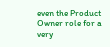even the Product Owner role for a very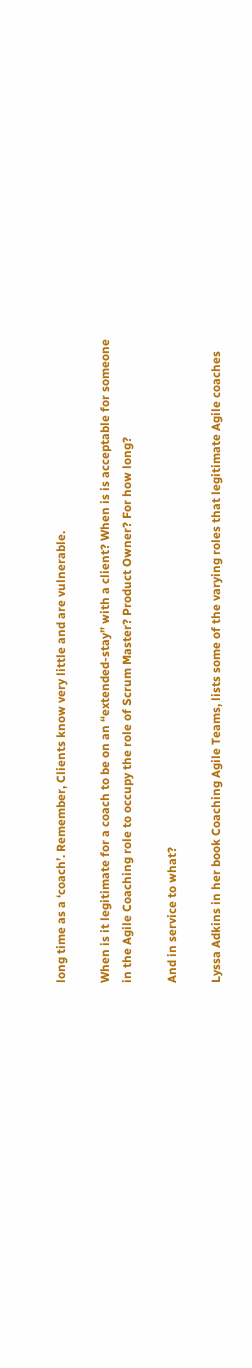long time as a ‘coach’. Remember, Clients know very little and are vulnerable.

When is it legitimate for a coach to be on an “extended-stay” with a client? When is is acceptable for someone in the Agile Coaching role to occupy the role of Scrum Master? Product Owner? For how long?

And in service to what?

Lyssa Adkins in her book Coaching Agile Teams, lists some of the varying roles that legitimate Agile coaches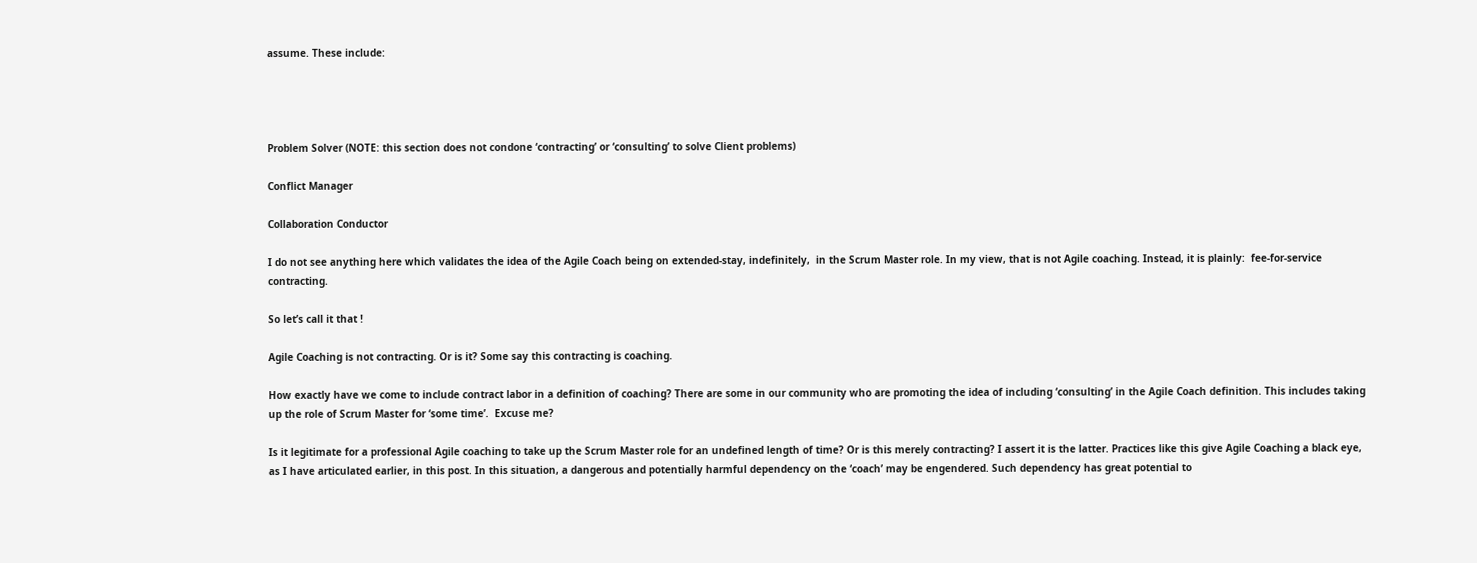assume. These include:




Problem Solver (NOTE: this section does not condone ‘contracting’ or ‘consulting’ to solve Client problems)

Conflict Manager

Collaboration Conductor

I do not see anything here which validates the idea of the Agile Coach being on extended-stay, indefinitely,  in the Scrum Master role. In my view, that is not Agile coaching. Instead, it is plainly:  fee-for-service contracting.

So let’s call it that !

Agile Coaching is not contracting. Or is it? Some say this contracting is coaching.

How exactly have we come to include contract labor in a definition of coaching? There are some in our community who are promoting the idea of including ‘consulting’ in the Agile Coach definition. This includes taking up the role of Scrum Master for ‘some time’.  Excuse me?

Is it legitimate for a professional Agile coaching to take up the Scrum Master role for an undefined length of time? Or is this merely contracting? I assert it is the latter. Practices like this give Agile Coaching a black eye, as I have articulated earlier, in this post. In this situation, a dangerous and potentially harmful dependency on the ‘coach’ may be engendered. Such dependency has great potential to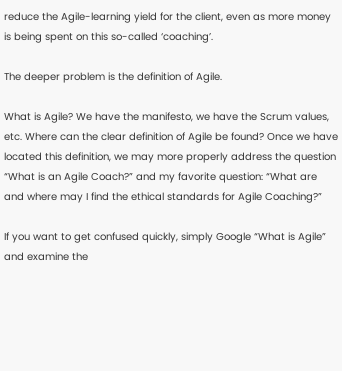reduce the Agile-learning yield for the client, even as more money is being spent on this so-called ‘coaching’.

The deeper problem is the definition of Agile.

What is Agile? We have the manifesto, we have the Scrum values, etc. Where can the clear definition of Agile be found? Once we have located this definition, we may more properly address the question “What is an Agile Coach?” and my favorite question: “What are and where may I find the ethical standards for Agile Coaching?”

If you want to get confused quickly, simply Google “What is Agile” and examine the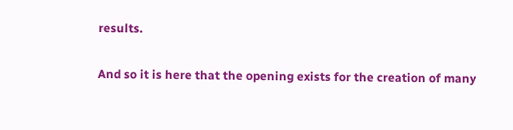results.

And so it is here that the opening exists for the creation of many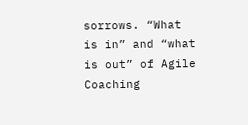sorrows. “What is in” and “what is out” of Agile Coaching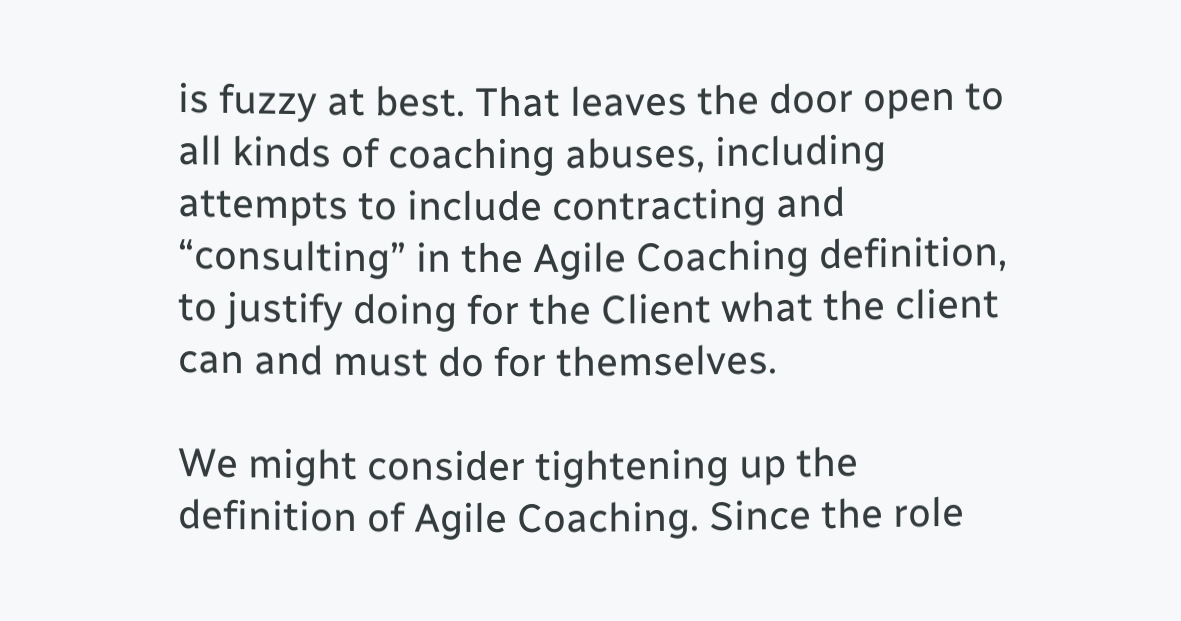is fuzzy at best. That leaves the door open to all kinds of coaching abuses, including attempts to include contracting and “consulting” in the Agile Coaching definition, to justify doing for the Client what the client can and must do for themselves.

We might consider tightening up the definition of Agile Coaching. Since the role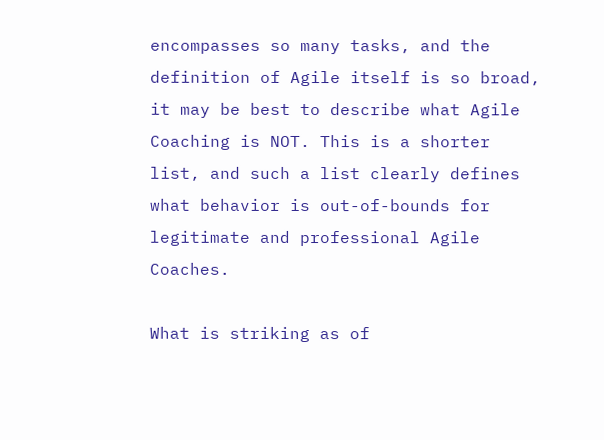encompasses so many tasks, and the definition of Agile itself is so broad, it may be best to describe what Agile Coaching is NOT. This is a shorter list, and such a list clearly defines what behavior is out-of-bounds for legitimate and professional Agile Coaches.

What is striking as of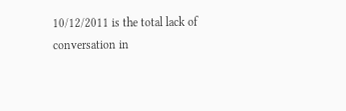10/12/2011 is the total lack of conversation in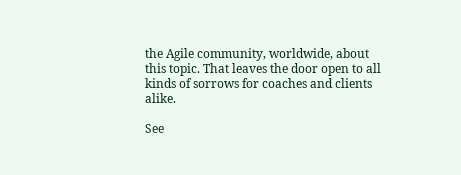the Agile community, worldwide, about this topic. That leaves the door open to all kinds of sorrows for coaches and clients alike.

See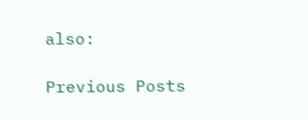also:

Previous Posts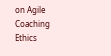on Agile Coaching Ethics